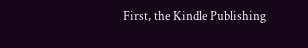First, the Kindle Publishing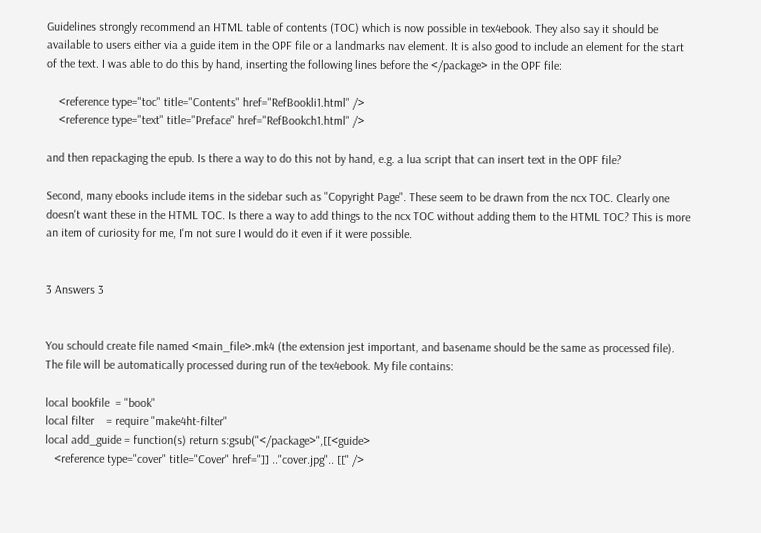Guidelines strongly recommend an HTML table of contents (TOC) which is now possible in tex4ebook. They also say it should be available to users either via a guide item in the OPF file or a landmarks nav element. It is also good to include an element for the start of the text. I was able to do this by hand, inserting the following lines before the </package> in the OPF file:

    <reference type="toc" title="Contents" href="RefBookli1.html" />
    <reference type="text" title="Preface" href="RefBookch1.html" />

and then repackaging the epub. Is there a way to do this not by hand, e.g. a lua script that can insert text in the OPF file?

Second, many ebooks include items in the sidebar such as "Copyright Page". These seem to be drawn from the ncx TOC. Clearly one doesn't want these in the HTML TOC. Is there a way to add things to the ncx TOC without adding them to the HTML TOC? This is more an item of curiosity for me, I'm not sure I would do it even if it were possible.


3 Answers 3


You schould create file named <main_file>.mk4 (the extension jest important, and basename should be the same as processed file). The file will be automatically processed during run of the tex4ebook. My file contains:

local bookfile  = "book"
local filter    = require "make4ht-filter"
local add_guide = function(s) return s:gsub("</package>",[[<guide>
   <reference type="cover" title="Cover" href="]] .."cover.jpg".. [[" />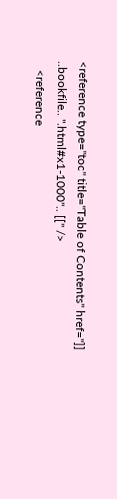<reference type="toc" title="Table of Contents" href="]] ..bookfile.. ".html#x1-1000".. [[" />
   <reference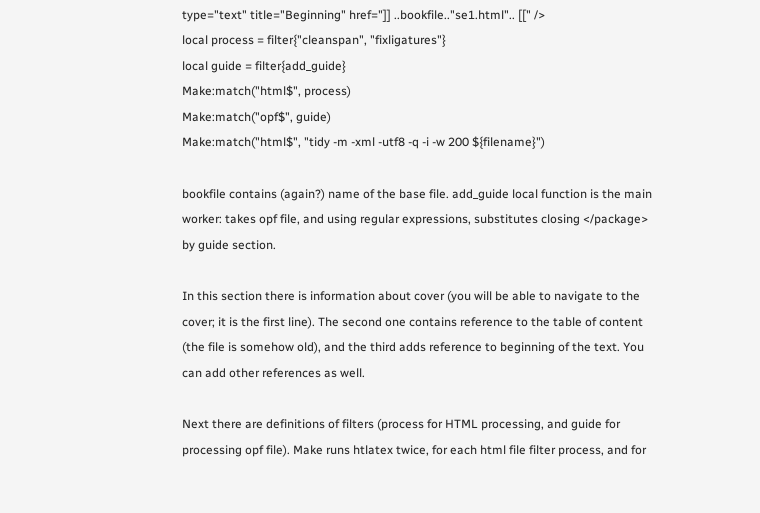type="text" title="Beginning" href="]] ..bookfile.."se1.html".. [[" />
local process = filter{"cleanspan", "fixligatures"}
local guide = filter{add_guide}
Make:match("html$", process)
Make:match("opf$", guide)
Make:match("html$", "tidy -m -xml -utf8 -q -i -w 200 ${filename}")

bookfile contains (again?) name of the base file. add_guide local function is the main worker: takes opf file, and using regular expressions, substitutes closing </package> by guide section.

In this section there is information about cover (you will be able to navigate to the cover; it is the first line). The second one contains reference to the table of content (the file is somehow old), and the third adds reference to beginning of the text. You can add other references as well.

Next there are definitions of filters (process for HTML processing, and guide for processing opf file). Make runs htlatex twice, for each html file filter process, and for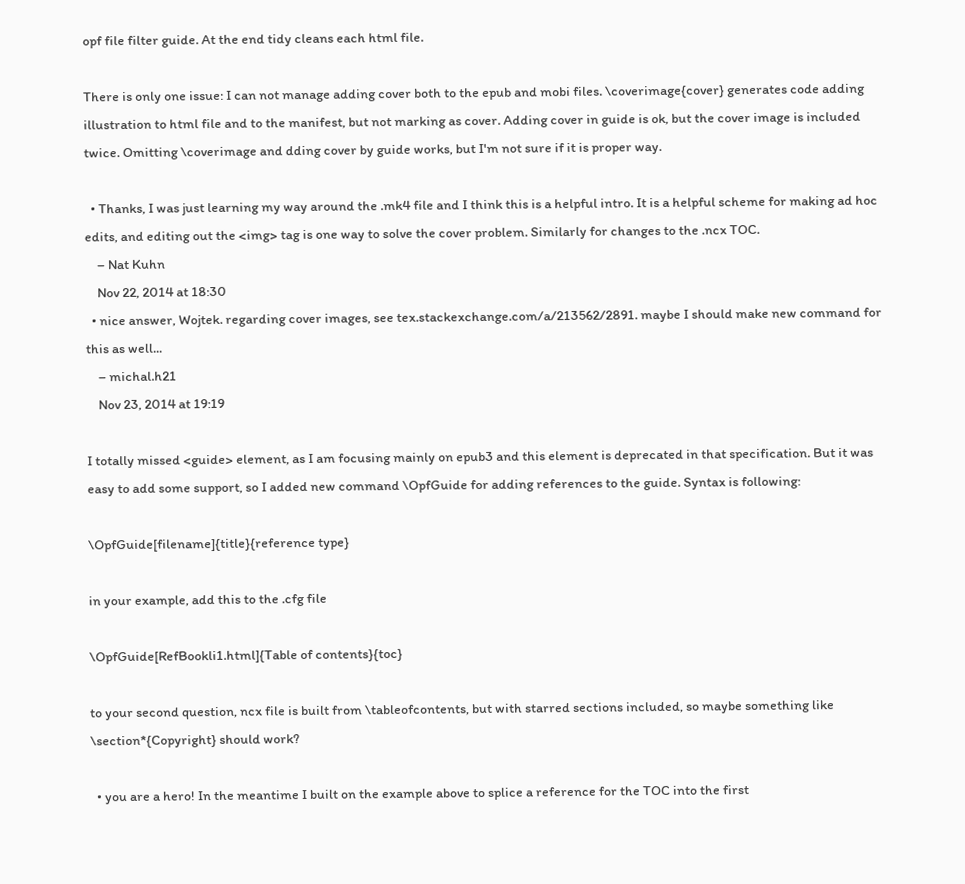opf file filter guide. At the end tidy cleans each html file.

There is only one issue: I can not manage adding cover both to the epub and mobi files. \coverimage{cover} generates code adding illustration to html file and to the manifest, but not marking as cover. Adding cover in guide is ok, but the cover image is included twice. Omitting \coverimage and dding cover by guide works, but I'm not sure if it is proper way.

  • Thanks, I was just learning my way around the .mk4 file and I think this is a helpful intro. It is a helpful scheme for making ad hoc edits, and editing out the <img> tag is one way to solve the cover problem. Similarly for changes to the .ncx TOC.
    – Nat Kuhn
    Nov 22, 2014 at 18:30
  • nice answer, Wojtek. regarding cover images, see tex.stackexchange.com/a/213562/2891. maybe I should make new command for this as well...
    – michal.h21
    Nov 23, 2014 at 19:19

I totally missed <guide> element, as I am focusing mainly on epub3 and this element is deprecated in that specification. But it was easy to add some support, so I added new command \OpfGuide for adding references to the guide. Syntax is following:

\OpfGuide[filename]{title}{reference type}

in your example, add this to the .cfg file

\OpfGuide[RefBookli1.html]{Table of contents}{toc}

to your second question, ncx file is built from \tableofcontents, but with starred sections included, so maybe something like \section*{Copyright} should work?

  • you are a hero! In the meantime I built on the example above to splice a reference for the TOC into the first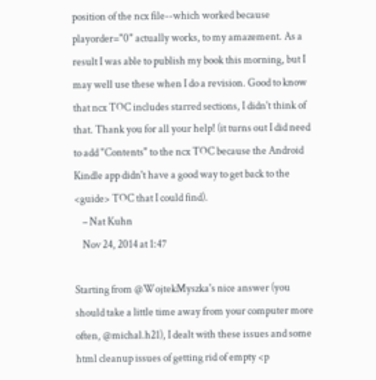position of the ncx file--which worked because playorder="0" actually works, to my amazement. As a result I was able to publish my book this morning, but I may well use these when I do a revision. Good to know that ncx TOC includes starred sections, I didn't think of that. Thank you for all your help! (it turns out I did need to add "Contents" to the ncx TOC because the Android Kindle app didn't have a good way to get back to the <guide> TOC that I could find).
    – Nat Kuhn
    Nov 24, 2014 at 1:47

Starting from @WojtekMyszka's nice answer (you should take a little time away from your computer more often, @michal.h21), I dealt with these issues and some html cleanup issues of getting rid of empty <p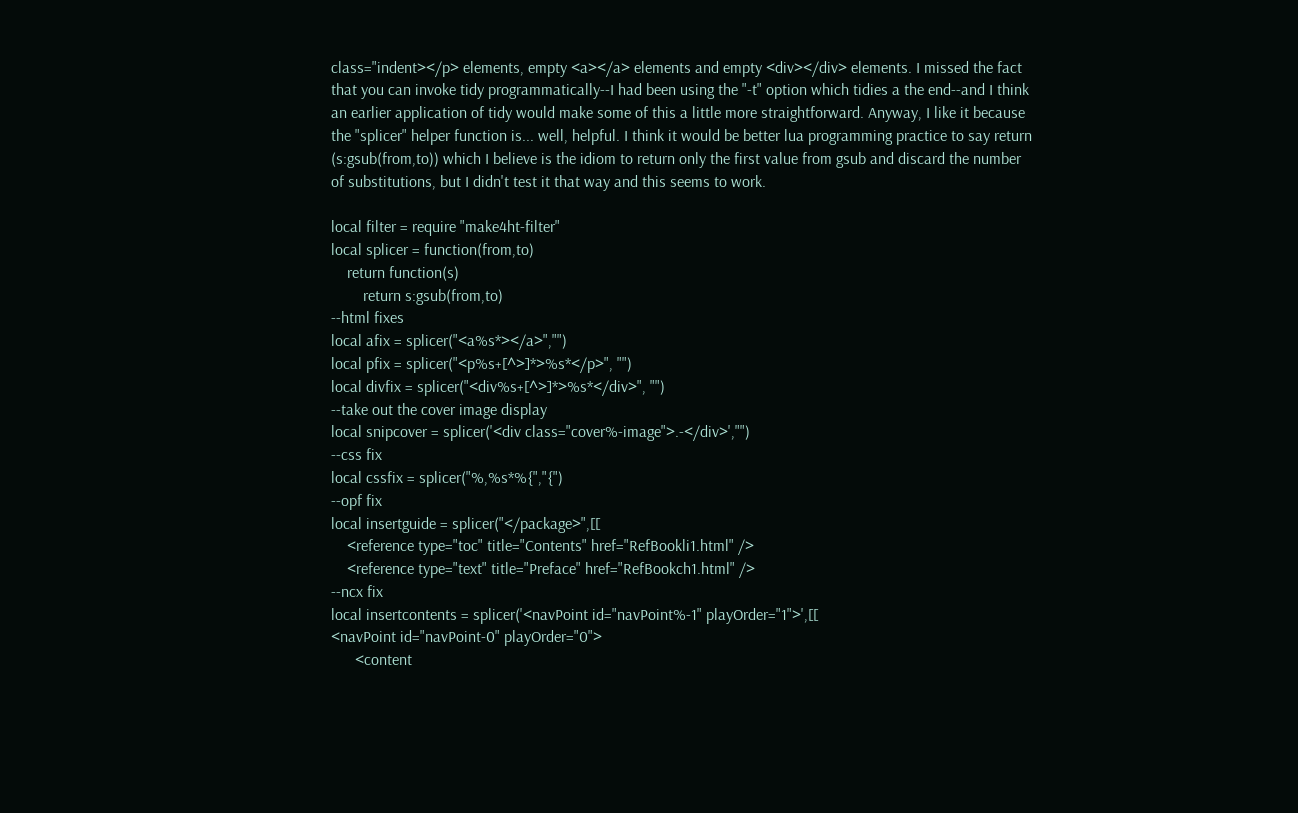class="indent></p> elements, empty <a></a> elements and empty <div></div> elements. I missed the fact that you can invoke tidy programmatically--I had been using the "-t" option which tidies a the end--and I think an earlier application of tidy would make some of this a little more straightforward. Anyway, I like it because the "splicer" helper function is... well, helpful. I think it would be better lua programming practice to say return (s:gsub(from,to)) which I believe is the idiom to return only the first value from gsub and discard the number of substitutions, but I didn't test it that way and this seems to work.

local filter = require "make4ht-filter"
local splicer = function(from,to)
    return function(s)
        return s:gsub(from,to)
--html fixes
local afix = splicer("<a%s*></a>","")
local pfix = splicer("<p%s+[^>]*>%s*</p>", "")
local divfix = splicer("<div%s+[^>]*>%s*</div>", "")
--take out the cover image display
local snipcover = splicer('<div class="cover%-image">.-</div>',"")
--css fix
local cssfix = splicer("%,%s*%{","{")
--opf fix
local insertguide = splicer("</package>",[[
    <reference type="toc" title="Contents" href="RefBookli1.html" />
    <reference type="text" title="Preface" href="RefBookch1.html" />
--ncx fix
local insertcontents = splicer('<navPoint id="navPoint%-1" playOrder="1">',[[
<navPoint id="navPoint-0" playOrder="0">
      <content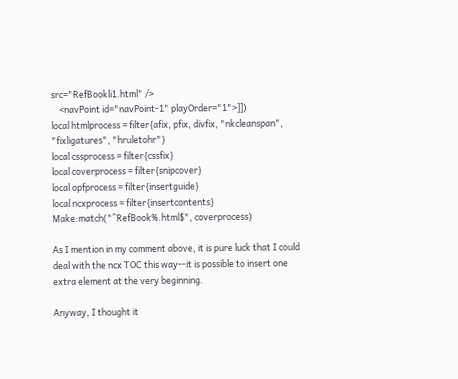src="RefBookli1.html" />
    <navPoint id="navPoint-1" playOrder="1">]])
local htmlprocess = filter{afix, pfix, divfix, "nkcleanspan", "fixligatures", "hruletohr"}
local cssprocess = filter{cssfix}
local coverprocess = filter{snipcover}
local opfprocess = filter{insertguide}
local ncxprocess = filter{insertcontents}
Make:match("^RefBook%.html$", coverprocess)

As I mention in my comment above, it is pure luck that I could deal with the ncx TOC this way--it is possible to insert one extra element at the very beginning.

Anyway, I thought it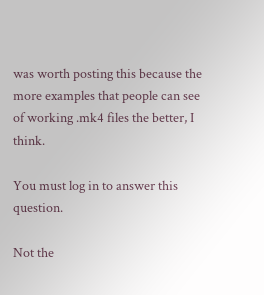was worth posting this because the more examples that people can see of working .mk4 files the better, I think.

You must log in to answer this question.

Not the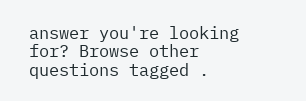answer you're looking for? Browse other questions tagged .